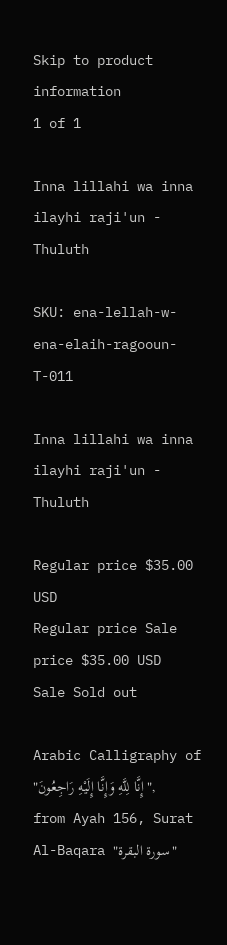Skip to product information
1 of 1

Inna lillahi wa inna ilayhi raji'un - Thuluth

SKU: ena-lellah-w-ena-elaih-ragooun-T-011

Inna lillahi wa inna ilayhi raji'un - Thuluth

Regular price $35.00 USD
Regular price Sale price $35.00 USD
Sale Sold out

Arabic Calligraphy of "إِنَّا لِلَّهِ وَإِنَّا إِلَيْهِ رَاجِعُونَ", from Ayah 156, Surat Al-Baqara "سورة البقرة"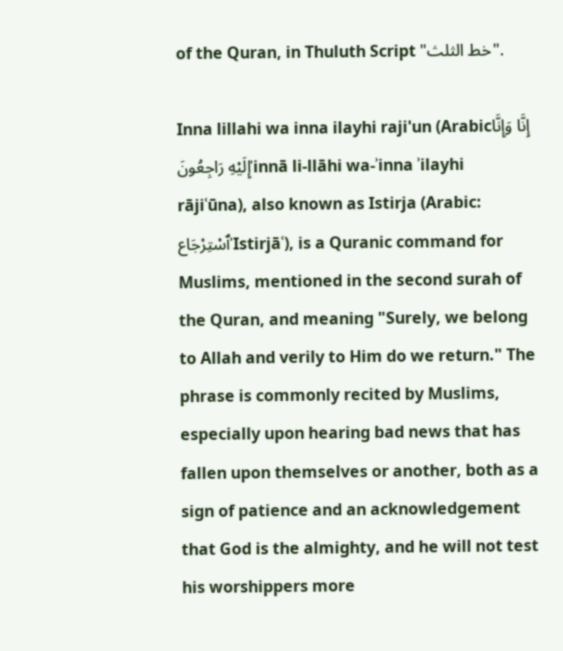of the Quran, in Thuluth Script "خط الثلث".

Inna lillahi wa inna ilayhi raji'un (Arabicإِنَّا وَإِنَّا إِلَيْهِ رَاجِعُونَʾinnā li-llāhi wa-ʾinna ʾilayhi rājiʿūna), also known as Istirja (Arabic: ٱسْتِرْجَاعʾIstirjāʿ), is a Quranic command for Muslims, mentioned in the second surah of the Quran, and meaning "Surely, we belong to Allah and verily to Him do we return." The phrase is commonly recited by Muslims, especially upon hearing bad news that has fallen upon themselves or another, both as a sign of patience and an acknowledgement that God is the almighty, and he will not test his worshippers more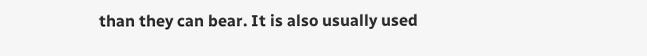than they can bear. It is also usually used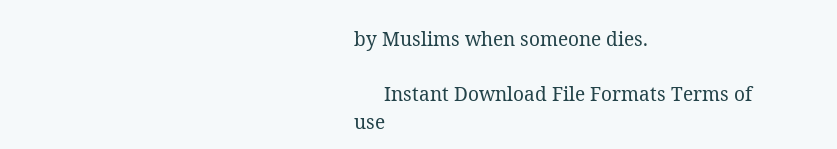by Muslims when someone dies.

      Instant Download File Formats Terms of use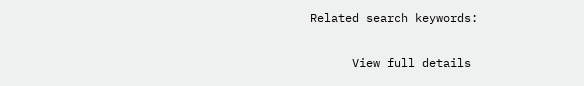Related search keywords:

      View full details